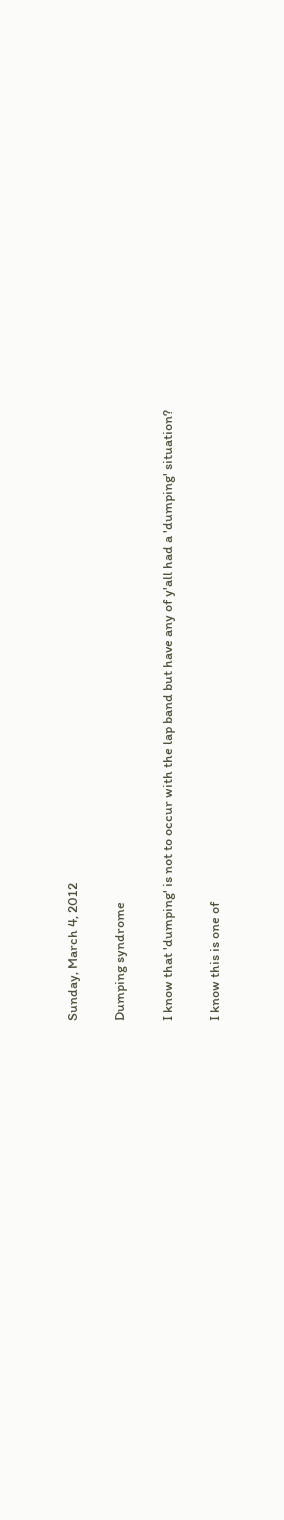Sunday, March 4, 2012

Dumping syndrome

I know that 'dumping' is not to occur with the lap band but have any of y'all had a 'dumping' situation?

I know this is one of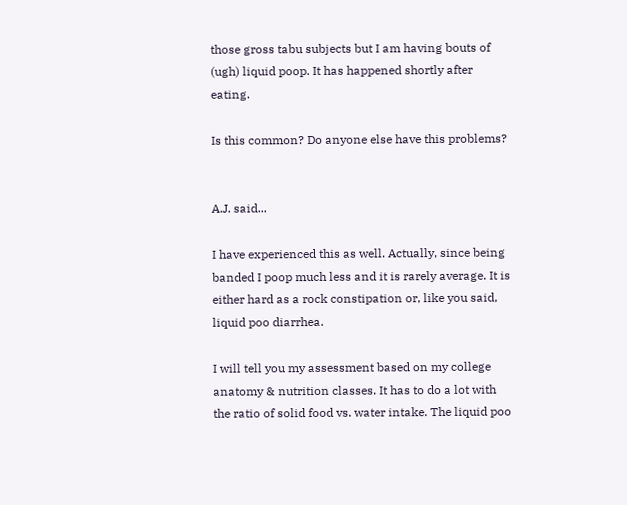those gross tabu subjects but I am having bouts of (ugh) liquid poop. It has happened shortly after eating.

Is this common? Do anyone else have this problems?


A.J. said...

I have experienced this as well. Actually, since being banded I poop much less and it is rarely average. It is either hard as a rock constipation or, like you said, liquid poo diarrhea.

I will tell you my assessment based on my college anatomy & nutrition classes. It has to do a lot with the ratio of solid food vs. water intake. The liquid poo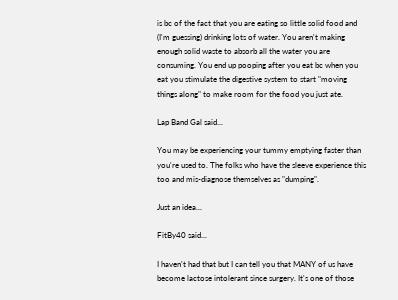is bc of the fact that you are eating so little solid food and (I'm guessing) drinking lots of water. You aren't making enough solid waste to absorb all the water you are consuming. You end up pooping after you eat bc when you eat you stimulate the digestive system to start "moving things along" to make room for the food you just ate.

Lap Band Gal said...

You may be experiencing your tummy emptying faster than you're used to. The folks who have the sleeve experience this too and mis-diagnose themselves as "dumping".

Just an idea...

FitBy40 said...

I haven't had that but I can tell you that MANY of us have become lactose intolerant since surgery. It's one of those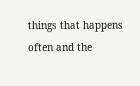things that happens often and the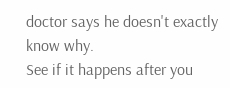doctor says he doesn't exactly know why.
See if it happens after you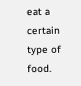eat a certain type of food.